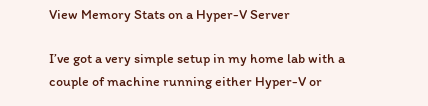View Memory Stats on a Hyper-V Server

I’ve got a very simple setup in my home lab with a couple of machine running either Hyper-V or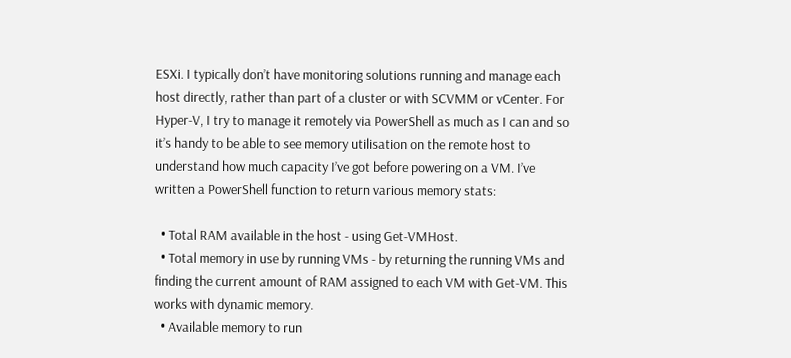ESXi. I typically don’t have monitoring solutions running and manage each host directly, rather than part of a cluster or with SCVMM or vCenter. For Hyper-V, I try to manage it remotely via PowerShell as much as I can and so it’s handy to be able to see memory utilisation on the remote host to understand how much capacity I’ve got before powering on a VM. I’ve written a PowerShell function to return various memory stats:

  • Total RAM available in the host - using Get-VMHost.
  • Total memory in use by running VMs - by returning the running VMs and finding the current amount of RAM assigned to each VM with Get-VM. This works with dynamic memory.
  • Available memory to run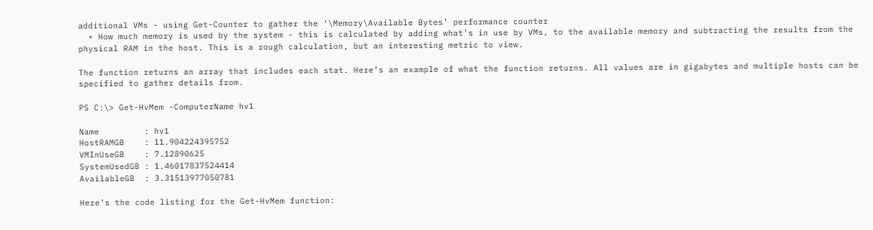additional VMs - using Get-Counter to gather the ‘\Memory\Available Bytes’ performance counter
  • How much memory is used by the system - this is calculated by adding what’s in use by VMs, to the available memory and subtracting the results from the physical RAM in the host. This is a rough calculation, but an interesting metric to view.

The function returns an array that includes each stat. Here’s an example of what the function returns. All values are in gigabytes and multiple hosts can be specified to gather details from.

PS C:\> Get-HvMem -ComputerName hv1

Name         : hv1
HostRAMGB    : 11.904224395752
VMInUseGB    : 7.12890625
SystemUsedGB : 1.46017837524414
AvailableGB  : 3.31513977050781

Here’s the code listing for the Get-HvMem function: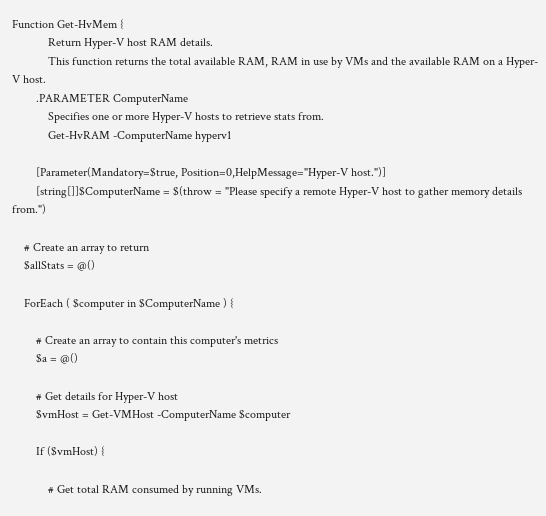Function Get-HvMem {
            Return Hyper-V host RAM details.
            This function returns the total available RAM, RAM in use by VMs and the available RAM on a Hyper-V host.
        .PARAMETER ComputerName
            Specifies one or more Hyper-V hosts to retrieve stats from.
            Get-HvRAM -ComputerName hyperv1

        [Parameter(Mandatory=$true, Position=0,HelpMessage="Hyper-V host.")]
        [string[]]$ComputerName = $(throw = "Please specify a remote Hyper-V host to gather memory details from.")

    # Create an array to return
    $allStats = @()

    ForEach ( $computer in $ComputerName ) {

        # Create an array to contain this computer's metrics
        $a = @()

        # Get details for Hyper-V host
        $vmHost = Get-VMHost -ComputerName $computer

        If ($vmHost) {

            # Get total RAM consumed by running VMs.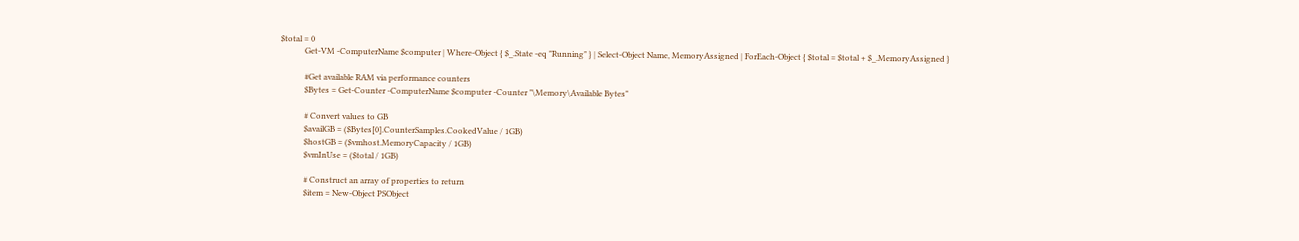$total = 0
            Get-VM -ComputerName $computer | Where-Object { $_.State -eq "Running" } | Select-Object Name, MemoryAssigned | ForEach-Object { $total = $total + $_.MemoryAssigned }

            #Get available RAM via performance counters
            $Bytes = Get-Counter -ComputerName $computer -Counter "\Memory\Available Bytes"

            # Convert values to GB
            $availGB = ($Bytes[0].CounterSamples.CookedValue / 1GB)
            $hostGB = ($vmhost.MemoryCapacity / 1GB)
            $vmInUse = ($total / 1GB)

            # Construct an array of properties to return
            $item = New-Object PSObject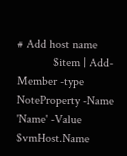# Add host name
            $item | Add-Member -type NoteProperty -Name 'Name' -Value $vmHost.Name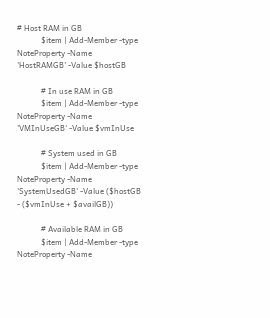# Host RAM in GB
            $item | Add-Member -type NoteProperty -Name 'HostRAMGB' -Value $hostGB

            # In use RAM in GB
            $item | Add-Member -type NoteProperty -Name 'VMInUseGB' -Value $vmInUse

            # System used in GB
            $item | Add-Member -type NoteProperty -Name 'SystemUsedGB' -Value ($hostGB - ($vmInUse + $availGB))

            # Available RAM in GB
            $item | Add-Member -type NoteProperty -Name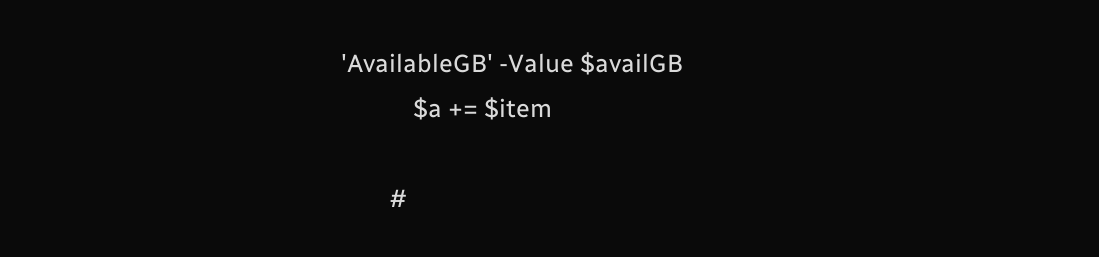'AvailableGB' -Value $availGB
            $a += $item

        #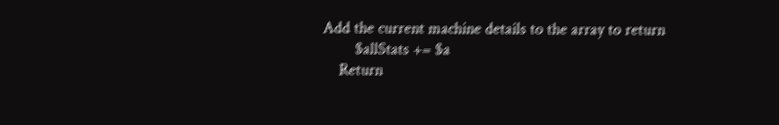Add the current machine details to the array to return
        $allStats += $a
    Return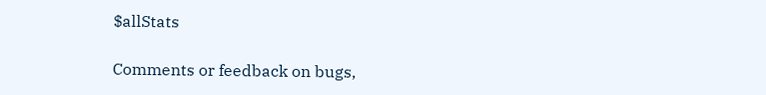$allStats

Comments or feedback on bugs,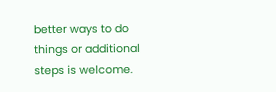better ways to do things or additional steps is welcome.